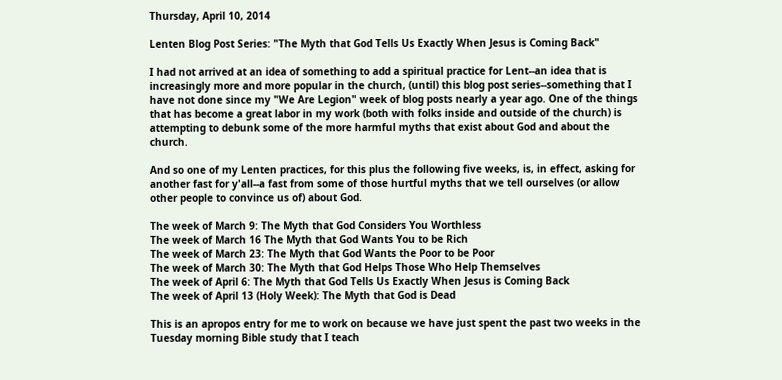Thursday, April 10, 2014

Lenten Blog Post Series: "The Myth that God Tells Us Exactly When Jesus is Coming Back"

I had not arrived at an idea of something to add a spiritual practice for Lent--an idea that is increasingly more and more popular in the church, (until) this blog post series--something that I have not done since my "We Are Legion" week of blog posts nearly a year ago. One of the things that has become a great labor in my work (both with folks inside and outside of the church) is attempting to debunk some of the more harmful myths that exist about God and about the church.

And so one of my Lenten practices, for this plus the following five weeks, is, in effect, asking for another fast for y'all--a fast from some of those hurtful myths that we tell ourselves (or allow other people to convince us of) about God.

The week of March 9: The Myth that God Considers You Worthless
The week of March 16 The Myth that God Wants You to be Rich
The week of March 23: The Myth that God Wants the Poor to be Poor
The week of March 30: The Myth that God Helps Those Who Help Themselves
The week of April 6: The Myth that God Tells Us Exactly When Jesus is Coming Back
The week of April 13 (Holy Week): The Myth that God is Dead

This is an apropos entry for me to work on because we have just spent the past two weeks in the Tuesday morning Bible study that I teach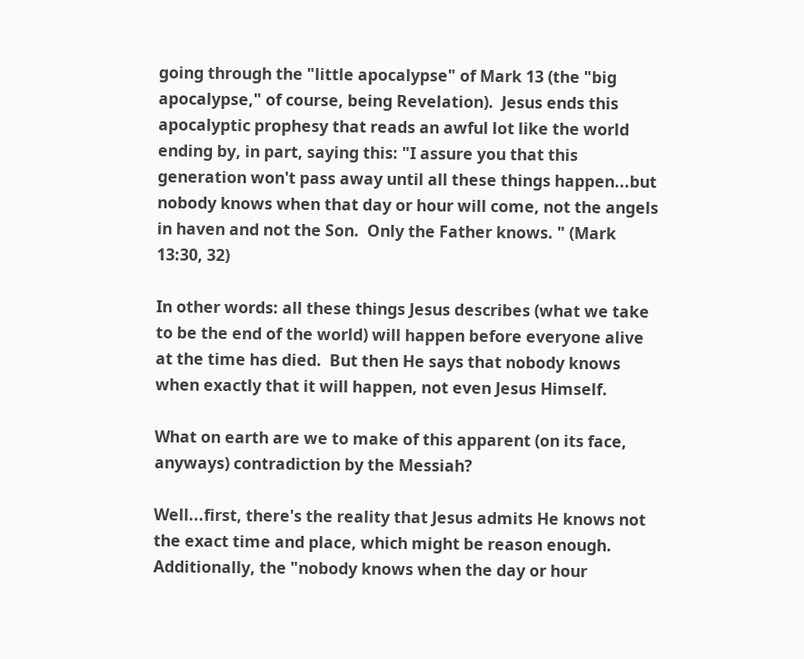going through the "little apocalypse" of Mark 13 (the "big apocalypse," of course, being Revelation).  Jesus ends this apocalyptic prophesy that reads an awful lot like the world ending by, in part, saying this: "I assure you that this generation won't pass away until all these things happen...but nobody knows when that day or hour will come, not the angels in haven and not the Son.  Only the Father knows. " (Mark 13:30, 32)

In other words: all these things Jesus describes (what we take to be the end of the world) will happen before everyone alive at the time has died.  But then He says that nobody knows when exactly that it will happen, not even Jesus Himself.

What on earth are we to make of this apparent (on its face, anyways) contradiction by the Messiah?

Well...first, there's the reality that Jesus admits He knows not the exact time and place, which might be reason enough.  Additionally, the "nobody knows when the day or hour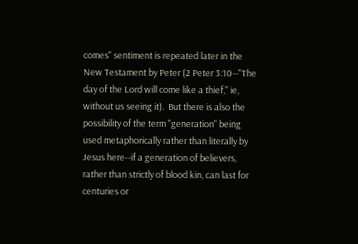comes" sentiment is repeated later in the New Testament by Peter (2 Peter 3:10--"The day of the Lord will come like a thief," ie, without us seeing it).  But there is also the possibility of the term "generation" being used metaphorically rather than literally by Jesus here--if a generation of believers, rather than strictly of blood kin, can last for centuries or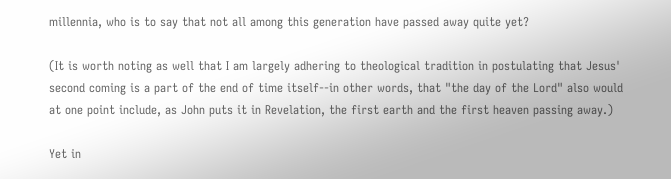millennia, who is to say that not all among this generation have passed away quite yet?

(It is worth noting as well that I am largely adhering to theological tradition in postulating that Jesus' second coming is a part of the end of time itself--in other words, that "the day of the Lord" also would at one point include, as John puts it in Revelation, the first earth and the first heaven passing away.)

Yet in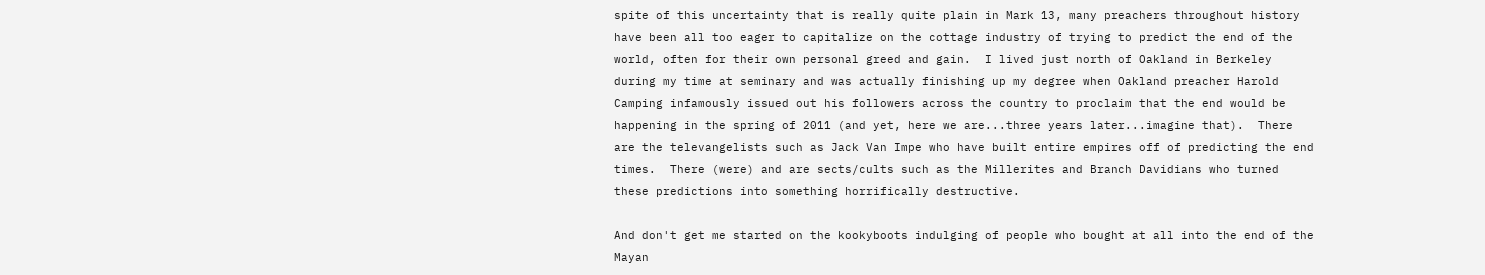spite of this uncertainty that is really quite plain in Mark 13, many preachers throughout history have been all too eager to capitalize on the cottage industry of trying to predict the end of the world, often for their own personal greed and gain.  I lived just north of Oakland in Berkeley during my time at seminary and was actually finishing up my degree when Oakland preacher Harold Camping infamously issued out his followers across the country to proclaim that the end would be happening in the spring of 2011 (and yet, here we are...three years later...imagine that).  There are the televangelists such as Jack Van Impe who have built entire empires off of predicting the end times.  There (were) and are sects/cults such as the Millerites and Branch Davidians who turned these predictions into something horrifically destructive.

And don't get me started on the kookyboots indulging of people who bought at all into the end of the Mayan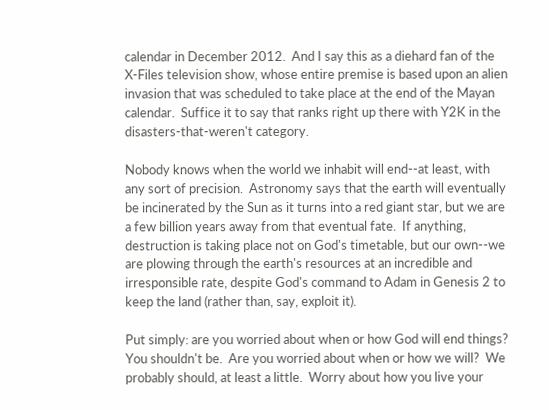calendar in December 2012.  And I say this as a diehard fan of the X-Files television show, whose entire premise is based upon an alien invasion that was scheduled to take place at the end of the Mayan calendar.  Suffice it to say that ranks right up there with Y2K in the disasters-that-weren't category.

Nobody knows when the world we inhabit will end--at least, with any sort of precision.  Astronomy says that the earth will eventually be incinerated by the Sun as it turns into a red giant star, but we are a few billion years away from that eventual fate.  If anything, destruction is taking place not on God's timetable, but our own--we are plowing through the earth's resources at an incredible and irresponsible rate, despite God's command to Adam in Genesis 2 to keep the land (rather than, say, exploit it).

Put simply: are you worried about when or how God will end things?  You shouldn't be.  Are you worried about when or how we will?  We probably should, at least a little.  Worry about how you live your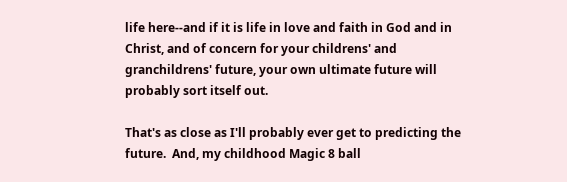life here--and if it is life in love and faith in God and in Christ, and of concern for your childrens' and granchildrens' future, your own ultimate future will probably sort itself out.

That's as close as I'll probably ever get to predicting the future.  And, my childhood Magic 8 ball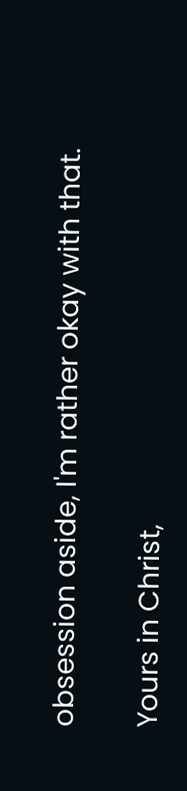obsession aside, I'm rather okay with that.

Yours in Christ,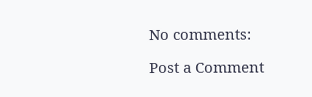No comments:

Post a Comment